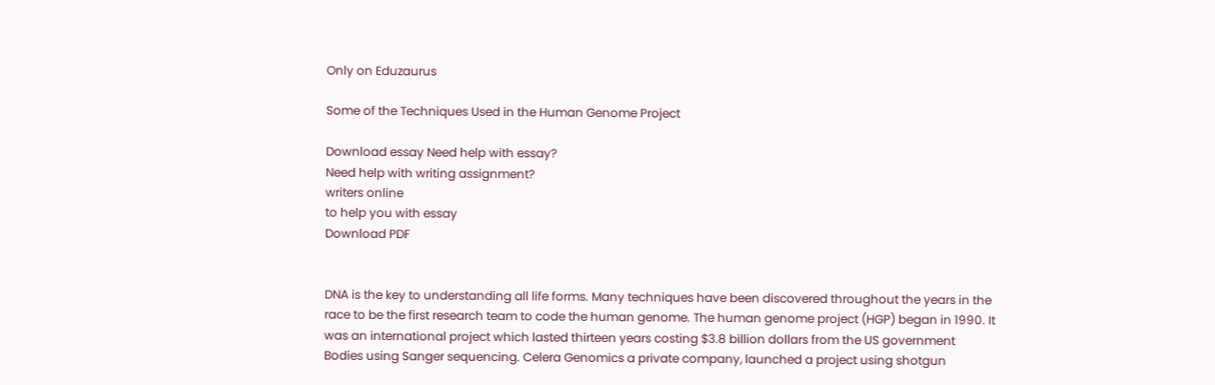Only on Eduzaurus

Some of the Techniques Used in the Human Genome Project

Download essay Need help with essay?
Need help with writing assignment?
writers online
to help you with essay
Download PDF


DNA is the key to understanding all life forms. Many techniques have been discovered throughout the years in the race to be the first research team to code the human genome. The human genome project (HGP) began in 1990. It was an international project which lasted thirteen years costing $3.8 billion dollars from the US government Bodies using Sanger sequencing. Celera Genomics a private company, launched a project using shotgun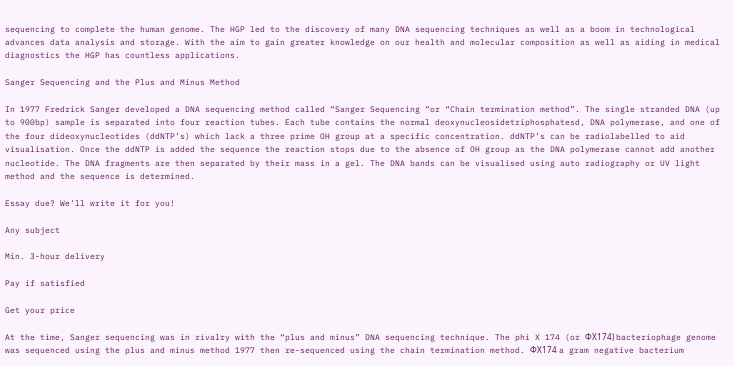sequencing to complete the human genome. The HGP led to the discovery of many DNA sequencing techniques as well as a boom in technological advances data analysis and storage. With the aim to gain greater knowledge on our health and molecular composition as well as aiding in medical diagnostics the HGP has countless applications.

Sanger Sequencing and the Plus and Minus Method

In 1977 Fredrick Sanger developed a DNA sequencing method called “Sanger Sequencing “or “Chain termination method”. The single stranded DNA (up to 900bp) sample is separated into four reaction tubes. Each tube contains the normal deoxynucleosidetriphosphatesd, DNA polymerase, and one of the four dideoxynucleotides (ddNTP’s) which lack a three prime OH group at a specific concentration. ddNTP’s can be radiolabelled to aid visualisation. Once the ddNTP is added the sequence the reaction stops due to the absence of OH group as the DNA polymerase cannot add another nucleotide. The DNA fragments are then separated by their mass in a gel. The DNA bands can be visualised using auto radiography or UV light method and the sequence is determined.

Essay due? We'll write it for you!

Any subject

Min. 3-hour delivery

Pay if satisfied

Get your price

At the time, Sanger sequencing was in rivalry with the “plus and minus” DNA sequencing technique. The phi X 174 (or ΦX174) bacteriophage genome was sequenced using the plus and minus method 1977 then re-sequenced using the chain termination method. ΦX174 a gram negative bacterium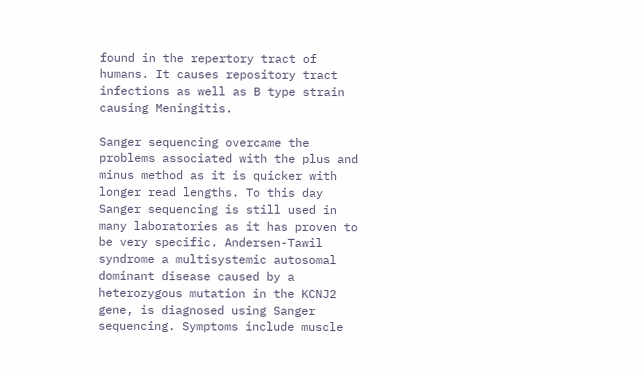found in the repertory tract of humans. It causes repository tract infections as well as B type strain causing Meningitis.

Sanger sequencing overcame the problems associated with the plus and minus method as it is quicker with longer read lengths. To this day Sanger sequencing is still used in many laboratories as it has proven to be very specific. Andersen-Tawil syndrome a multisystemic autosomal dominant disease caused by a heterozygous mutation in the KCNJ2 gene, is diagnosed using Sanger sequencing. Symptoms include muscle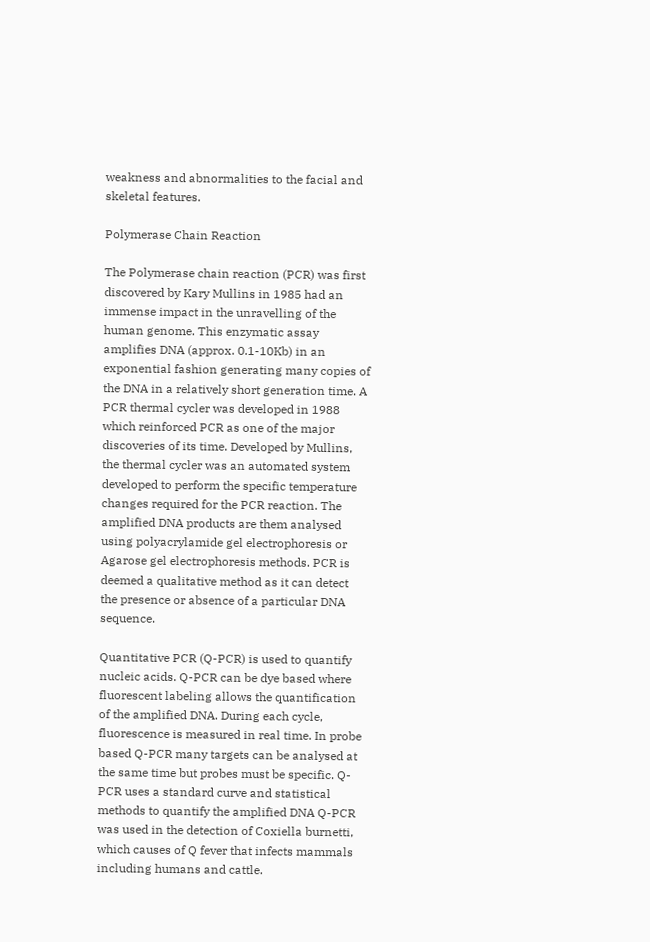weakness and abnormalities to the facial and skeletal features.

Polymerase Chain Reaction

The Polymerase chain reaction (PCR) was first discovered by Kary Mullins in 1985 had an immense impact in the unravelling of the human genome. This enzymatic assay amplifies DNA (approx. 0.1-10Kb) in an exponential fashion generating many copies of the DNA in a relatively short generation time. A PCR thermal cycler was developed in 1988 which reinforced PCR as one of the major discoveries of its time. Developed by Mullins, the thermal cycler was an automated system developed to perform the specific temperature changes required for the PCR reaction. The amplified DNA products are them analysed using polyacrylamide gel electrophoresis or Agarose gel electrophoresis methods. PCR is deemed a qualitative method as it can detect the presence or absence of a particular DNA sequence.

Quantitative PCR (Q-PCR) is used to quantify nucleic acids. Q-PCR can be dye based where fluorescent labeling allows the quantification of the amplified DNA. During each cycle, fluorescence is measured in real time. In probe based Q-PCR many targets can be analysed at the same time but probes must be specific. Q-PCR uses a standard curve and statistical methods to quantify the amplified DNA Q-PCR was used in the detection of Coxiella burnetti, which causes of Q fever that infects mammals including humans and cattle.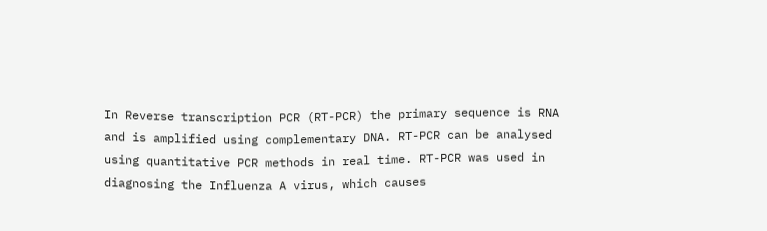In Reverse transcription PCR (RT-PCR) the primary sequence is RNA and is amplified using complementary DNA. RT-PCR can be analysed using quantitative PCR methods in real time. RT-PCR was used in diagnosing the Influenza A virus, which causes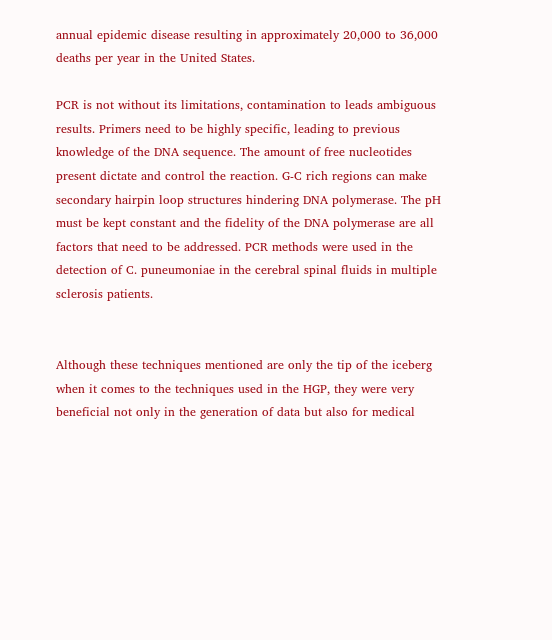annual epidemic disease resulting in approximately 20,000 to 36,000 deaths per year in the United States.

PCR is not without its limitations, contamination to leads ambiguous results. Primers need to be highly specific, leading to previous knowledge of the DNA sequence. The amount of free nucleotides present dictate and control the reaction. G-C rich regions can make secondary hairpin loop structures hindering DNA polymerase. The pH must be kept constant and the fidelity of the DNA polymerase are all factors that need to be addressed. PCR methods were used in the detection of C. puneumoniae in the cerebral spinal fluids in multiple sclerosis patients.


Although these techniques mentioned are only the tip of the iceberg when it comes to the techniques used in the HGP, they were very beneficial not only in the generation of data but also for medical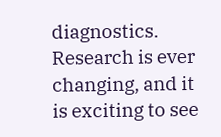diagnostics. Research is ever changing, and it is exciting to see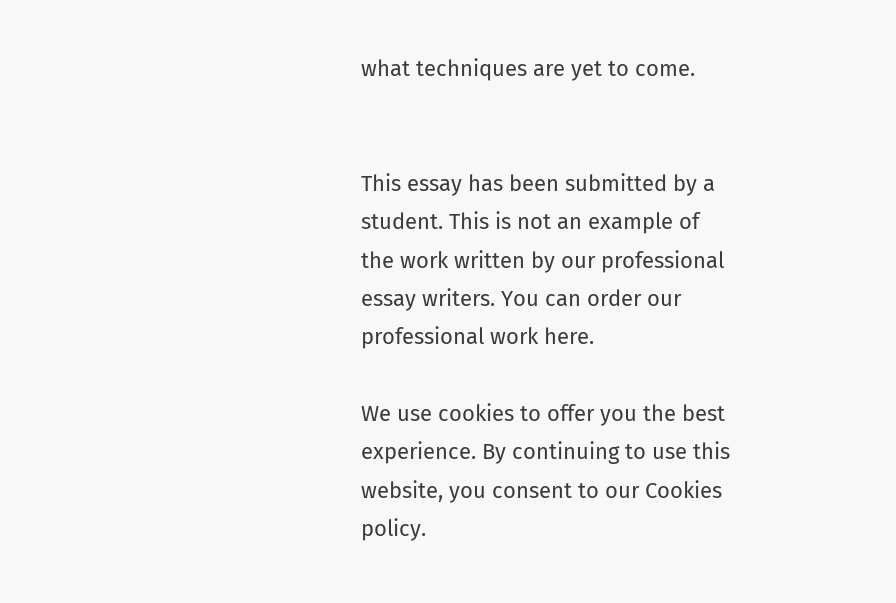what techniques are yet to come.


This essay has been submitted by a student. This is not an example of the work written by our professional essay writers. You can order our professional work here.

We use cookies to offer you the best experience. By continuing to use this website, you consent to our Cookies policy.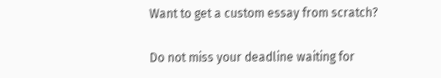Want to get a custom essay from scratch?

Do not miss your deadline waiting for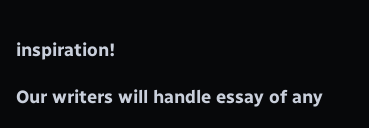inspiration!

Our writers will handle essay of any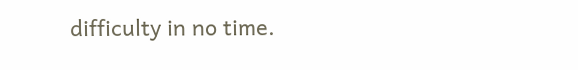difficulty in no time.